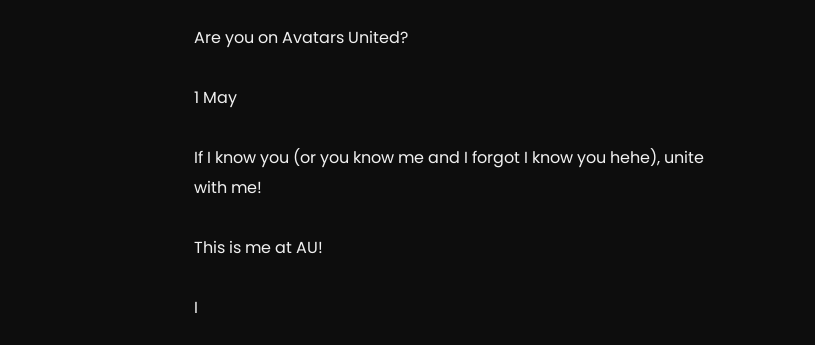Are you on Avatars United?

1 May

If I know you (or you know me and I forgot I know you hehe), unite with me!

This is me at AU!

I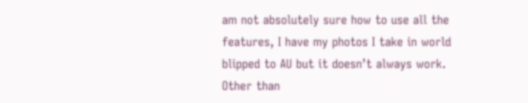am not absolutely sure how to use all the features, I have my photos I take in world blipped to AU but it doesn’t always work. Other than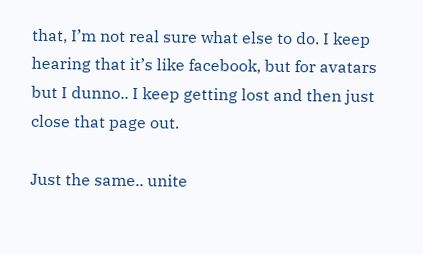that, I’m not real sure what else to do. I keep hearing that it’s like facebook, but for avatars but I dunno.. I keep getting lost and then just close that page out.

Just the same.. unite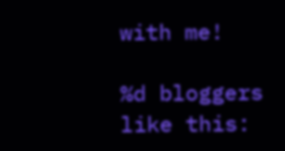with me!

%d bloggers like this: